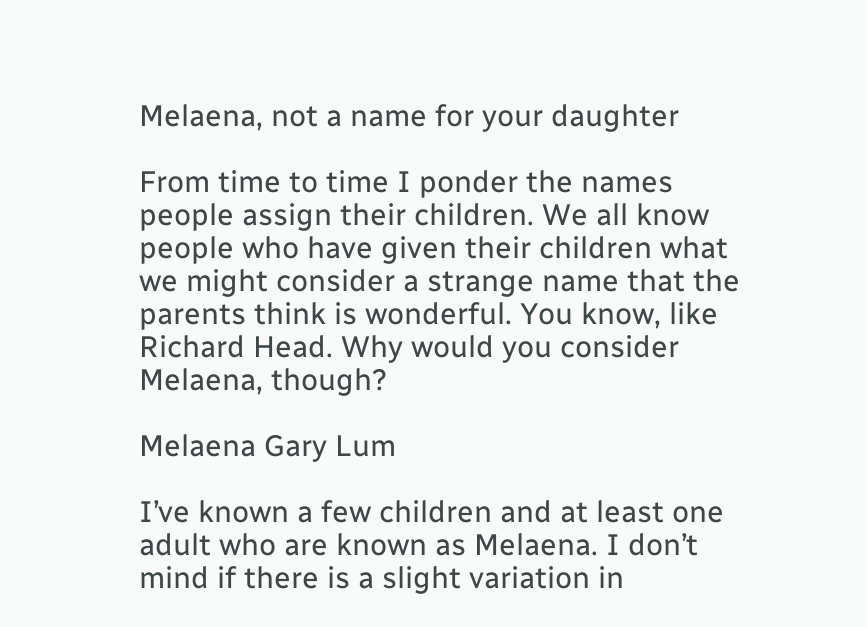Melaena, not a name for your daughter

From time to time I ponder the names people assign their children. We all know people who have given their children what we might consider a strange name that the parents think is wonderful. You know, like Richard Head. Why would you consider Melaena, though?

Melaena Gary Lum

I’ve known a few children and at least one adult who are known as Melaena. I don’t mind if there is a slight variation in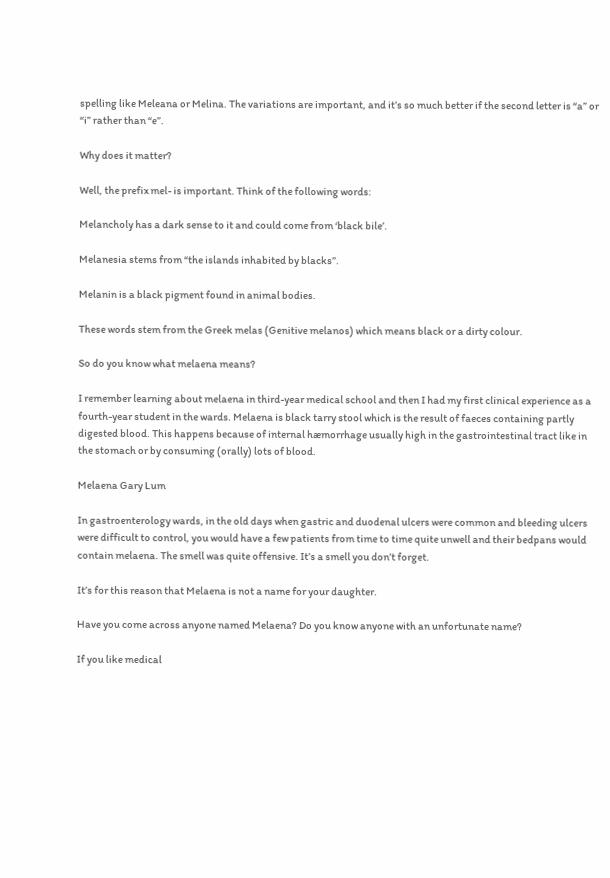spelling like Meleana or Melina. The variations are important, and it’s so much better if the second letter is “a” or “i” rather than “e”.

Why does it matter?

Well, the prefix mel- is important. Think of the following words:

Melancholy has a dark sense to it and could come from ‘black bile’.

Melanesia stems from “the islands inhabited by blacks”.

Melanin is a black pigment found in animal bodies.

These words stem from the Greek melas (Genitive melanos) which means black or a dirty colour.

So do you know what melaena means?

I remember learning about melaena in third-year medical school and then I had my first clinical experience as a fourth-year student in the wards. Melaena is black tarry stool which is the result of faeces containing partly digested blood. This happens because of internal hæmorrhage usually high in the gastrointestinal tract like in the stomach or by consuming (orally) lots of blood.

Melaena Gary Lum

In gastroenterology wards, in the old days when gastric and duodenal ulcers were common and bleeding ulcers were difficult to control, you would have a few patients from time to time quite unwell and their bedpans would contain melaena. The smell was quite offensive. It’s a smell you don’t forget.

It’s for this reason that Melaena is not a name for your daughter.

Have you come across anyone named Melaena? Do you know anyone with an unfortunate name?

If you like medical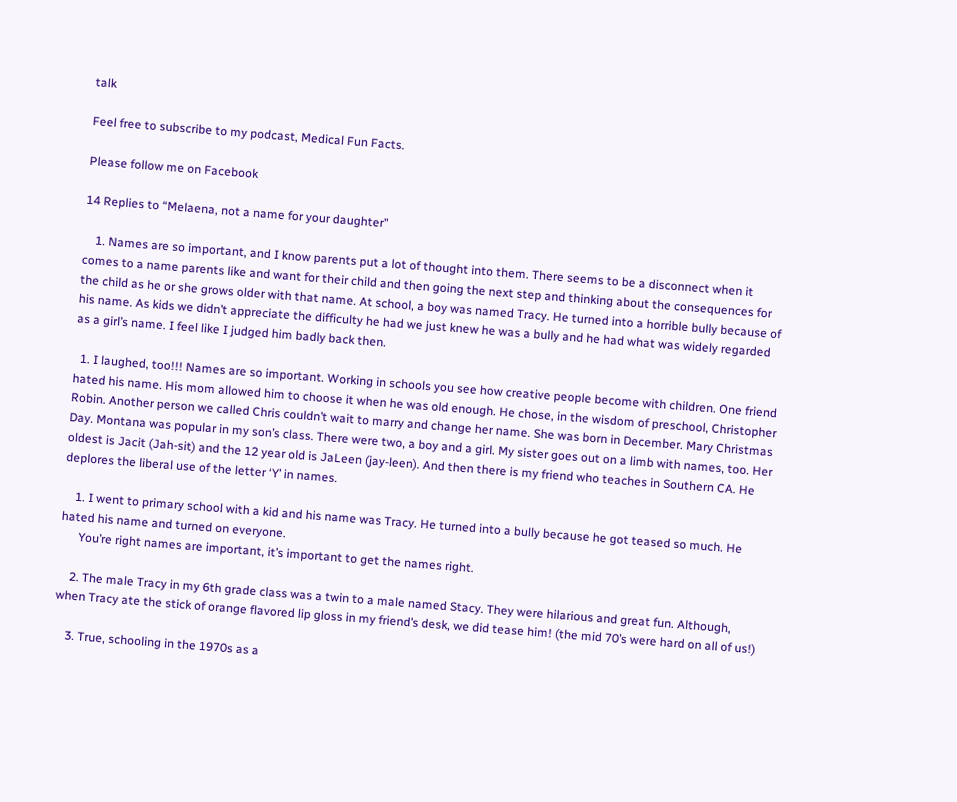talk

Feel free to subscribe to my podcast, Medical Fun Facts.

Please follow me on Facebook

14 Replies to “Melaena, not a name for your daughter”

    1. Names are so important, and I know parents put a lot of thought into them. There seems to be a disconnect when it comes to a name parents like and want for their child and then going the next step and thinking about the consequences for the child as he or she grows older with that name. At school, a boy was named Tracy. He turned into a horrible bully because of his name. As kids we didn’t appreciate the difficulty he had we just knew he was a bully and he had what was widely regarded as a girl’s name. I feel like I judged him badly back then.

  1. I laughed, too!!! Names are so important. Working in schools you see how creative people become with children. One friend hated his name. His mom allowed him to choose it when he was old enough. He chose, in the wisdom of preschool, Christopher Robin. Another person we called Chris couldn’t wait to marry and change her name. She was born in December. Mary Christmas Day. Montana was popular in my son’s class. There were two, a boy and a girl. My sister goes out on a limb with names, too. Her oldest is Jacit (Jah-sit) and the 12 year old is JaLeen (jay-leen). And then there is my friend who teaches in Southern CA. He deplores the liberal use of the letter ‘Y’ in names.

    1. I went to primary school with a kid and his name was Tracy. He turned into a bully because he got teased so much. He hated his name and turned on everyone.
      You’re right names are important, it’s important to get the names right.

    2. The male Tracy in my 6th grade class was a twin to a male named Stacy. They were hilarious and great fun. Although, when Tracy ate the stick of orange flavored lip gloss in my friend’s desk, we did tease him! (the mid 70’s were hard on all of us!)

    3. True, schooling in the 1970s as a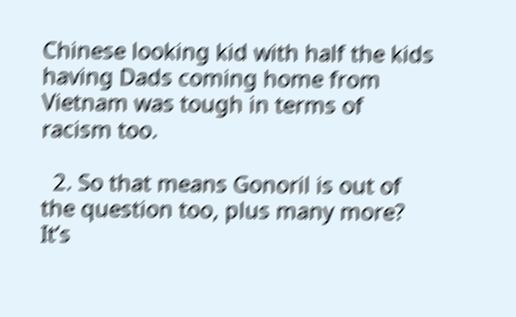Chinese looking kid with half the kids having Dads coming home from Vietnam was tough in terms of racism too.

  2. So that means Gonoril is out of the question too, plus many more? It’s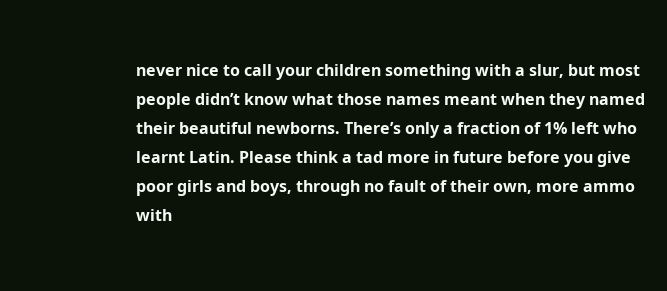never nice to call your children something with a slur, but most people didn’t know what those names meant when they named their beautiful newborns. There’s only a fraction of 1% left who learnt Latin. Please think a tad more in future before you give poor girls and boys, through no fault of their own, more ammo with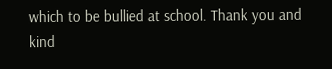which to be bullied at school. Thank you and kind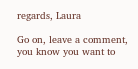regards, Laura

Go on, leave a comment, you know you want to